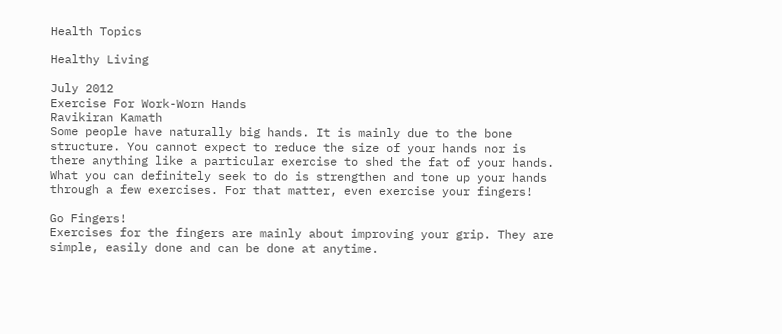Health Topics

Healthy Living

July 2012
Exercise For Work-Worn Hands
Ravikiran Kamath
Some people have naturally big hands. It is mainly due to the bone structure. You cannot expect to reduce the size of your hands nor is there anything like a particular exercise to shed the fat of your hands. What you can definitely seek to do is strengthen and tone up your hands through a few exercises. For that matter, even exercise your fingers!

Go Fingers!
Exercises for the fingers are mainly about improving your grip. They are simple, easily done and can be done at anytime.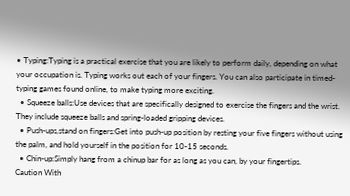• Typing:Typing is a practical exercise that you are likely to perform daily, depending on what your occupation is. Typing works out each of your fingers. You can also participate in timed-typing games found online, to make typing more exciting.
  • Squeeze balls:Use devices that are specifically designed to exercise the fingers and the wrist. They include squeeze balls and spring-loaded gripping devices.
  • Push-ups,stand on fingers:Get into push-up position by resting your five fingers without using the palm, and hold yourself in the position for 10-15 seconds.
  • Chin-up:Simply hang from a chinup bar for as long as you can, by your fingertips.
Caution With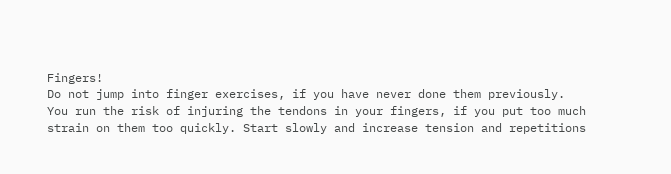Fingers!
Do not jump into finger exercises, if you have never done them previously. You run the risk of injuring the tendons in your fingers, if you put too much strain on them too quickly. Start slowly and increase tension and repetitions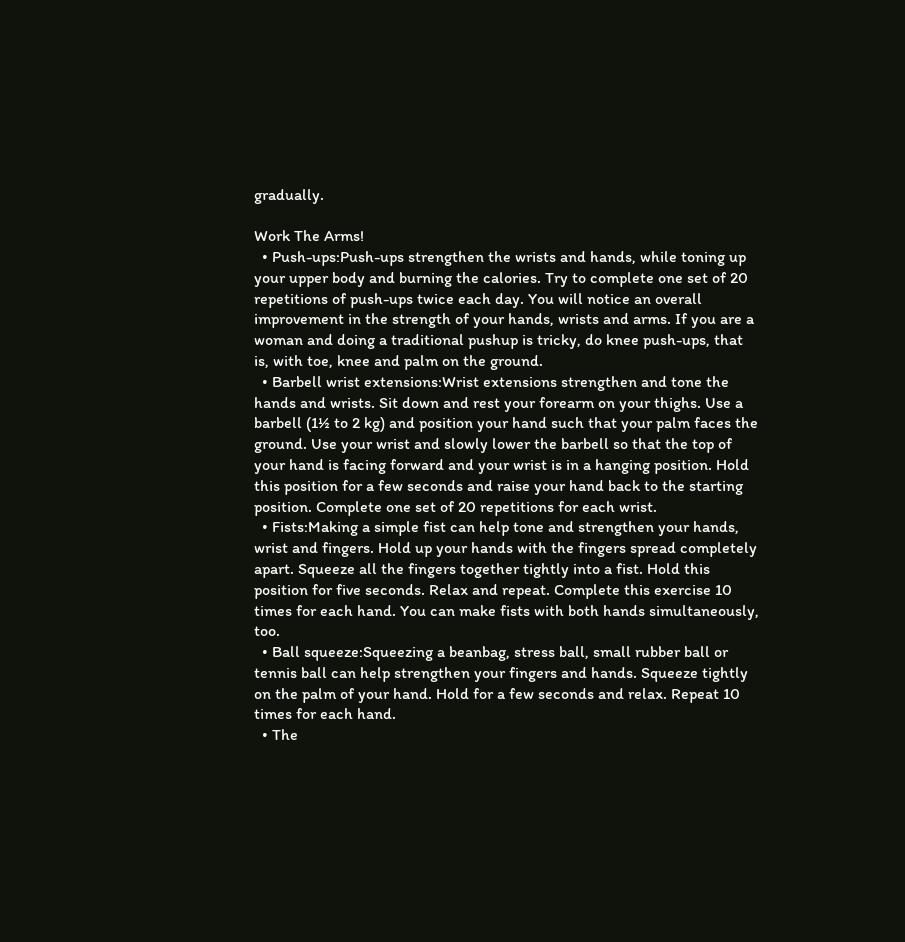gradually.

Work The Arms!
  • Push-ups:Push-ups strengthen the wrists and hands, while toning up your upper body and burning the calories. Try to complete one set of 20 repetitions of push-ups twice each day. You will notice an overall improvement in the strength of your hands, wrists and arms. If you are a woman and doing a traditional pushup is tricky, do knee push-ups, that is, with toe, knee and palm on the ground.
  • Barbell wrist extensions:Wrist extensions strengthen and tone the hands and wrists. Sit down and rest your forearm on your thighs. Use a barbell (1½ to 2 kg) and position your hand such that your palm faces the ground. Use your wrist and slowly lower the barbell so that the top of your hand is facing forward and your wrist is in a hanging position. Hold this position for a few seconds and raise your hand back to the starting position. Complete one set of 20 repetitions for each wrist.
  • Fists:Making a simple fist can help tone and strengthen your hands, wrist and fingers. Hold up your hands with the fingers spread completely apart. Squeeze all the fingers together tightly into a fist. Hold this position for five seconds. Relax and repeat. Complete this exercise 10 times for each hand. You can make fists with both hands simultaneously, too.
  • Ball squeeze:Squeezing a beanbag, stress ball, small rubber ball or tennis ball can help strengthen your fingers and hands. Squeeze tightly on the palm of your hand. Hold for a few seconds and relax. Repeat 10 times for each hand.
  • The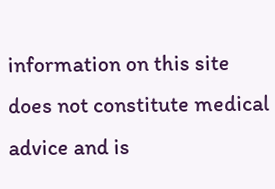information on this site does not constitute medical advice and is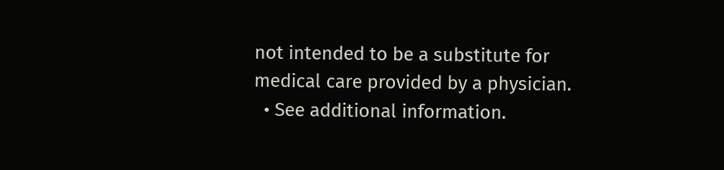not intended to be a substitute for medical care provided by a physician.
  • See additional information.